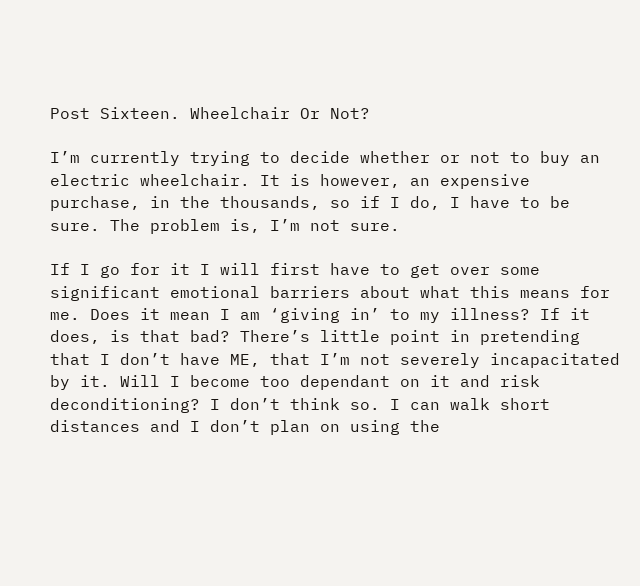Post Sixteen. Wheelchair Or Not?

I’m currently trying to decide whether or not to buy an electric wheelchair. It is however, an expensive purchase, in the thousands, so if I do, I have to be sure. The problem is, I’m not sure.

If I go for it I will first have to get over some significant emotional barriers about what this means for me. Does it mean I am ‘giving in’ to my illness? If it does, is that bad? There’s little point in pretending that I don’t have ME, that I’m not severely incapacitated by it. Will I become too dependant on it and risk deconditioning? I don’t think so. I can walk short distances and I don’t plan on using the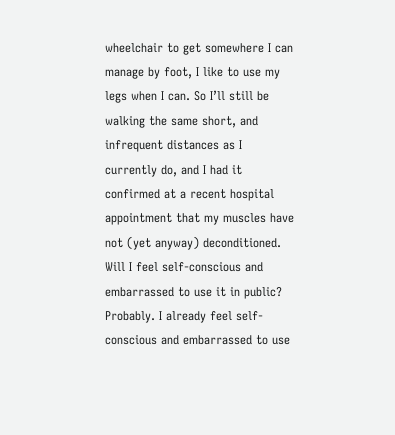wheelchair to get somewhere I can manage by foot, I like to use my legs when I can. So I’ll still be walking the same short, and infrequent distances as I currently do, and I had it confirmed at a recent hospital appointment that my muscles have not (yet anyway) deconditioned. Will I feel self-conscious and embarrassed to use it in public? Probably. I already feel self-conscious and embarrassed to use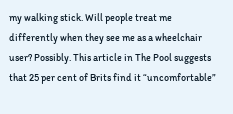my walking stick. Will people treat me differently when they see me as a wheelchair user? Possibly. This article in The Pool suggests that 25 per cent of Brits find it “uncomfortable”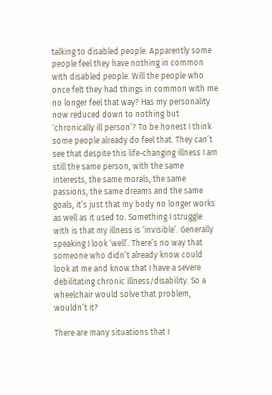talking to disabled people. Apparently some people feel they have nothing in common with disabled people. Will the people who once felt they had things in common with me no longer feel that way? Has my personality now reduced down to nothing but ‘chronically ill person’? To be honest I think some people already do feel that. They can’t see that despite this life-changing illness I am still the same person, with the same interests, the same morals, the same passions, the same dreams and the same goals, it’s just that my body no longer works as well as it used to. Something I struggle with is that my illness is ‘invisible’. Generally speaking I look ‘well’. There’s no way that someone who didn’t already know could look at me and know that I have a severe debilitating chronic illness/disability. So a wheelchair would solve that problem, wouldn’t it?

There are many situations that I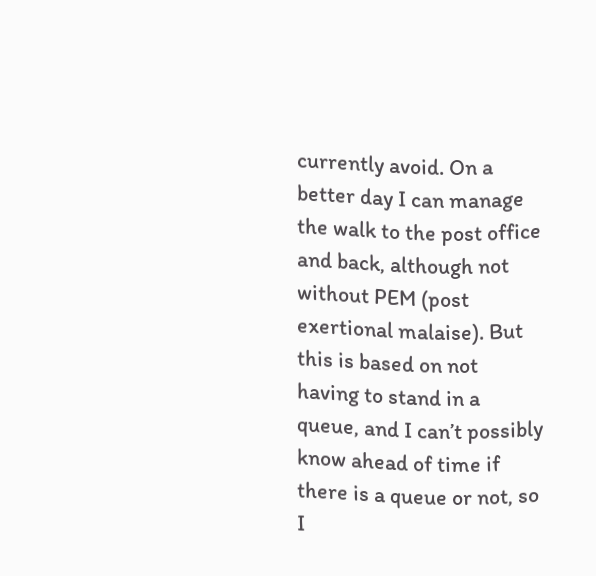currently avoid. On a better day I can manage the walk to the post office and back, although not without PEM (post exertional malaise). But this is based on not having to stand in a queue, and I can’t possibly know ahead of time if there is a queue or not, so I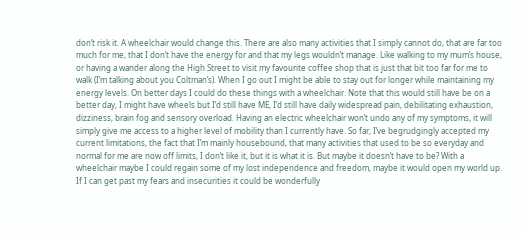don’t risk it. A wheelchair would change this. There are also many activities that I simply cannot do, that are far too much for me, that I don’t have the energy for and that my legs wouldn’t manage. Like walking to my mum’s house, or having a wander along the High Street to visit my favourite coffee shop that is just that bit too far for me to walk (I’m talking about you Coltman’s). When I go out I might be able to stay out for longer while maintaining my energy levels. On better days I could do these things with a wheelchair. Note that this would still have be on a better day, I might have wheels but I’d still have ME, I’d still have daily widespread pain, debilitating exhaustion, dizziness, brain fog and sensory overload. Having an electric wheelchair won’t undo any of my symptoms, it will simply give me access to a higher level of mobility than I currently have. So far, I’ve begrudgingly accepted my current limitations, the fact that I’m mainly housebound, that many activities that used to be so everyday and normal for me are now off limits, I don’t like it, but it is what it is. But maybe it doesn’t have to be? With a wheelchair maybe I could regain some of my lost independence and freedom, maybe it would open my world up. If I can get past my fears and insecurities it could be wonderfully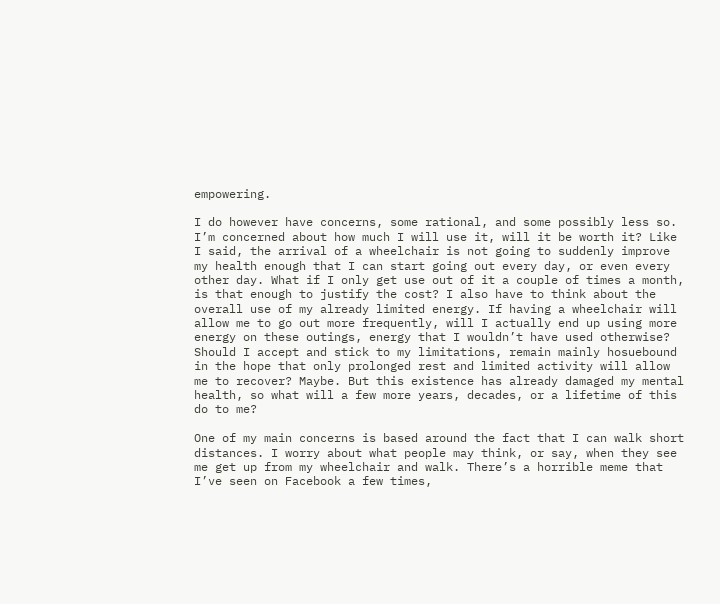empowering.

I do however have concerns, some rational, and some possibly less so. I’m concerned about how much I will use it, will it be worth it? Like I said, the arrival of a wheelchair is not going to suddenly improve my health enough that I can start going out every day, or even every other day. What if I only get use out of it a couple of times a month, is that enough to justify the cost? I also have to think about the overall use of my already limited energy. If having a wheelchair will allow me to go out more frequently, will I actually end up using more energy on these outings, energy that I wouldn’t have used otherwise? Should I accept and stick to my limitations, remain mainly hosuebound in the hope that only prolonged rest and limited activity will allow me to recover? Maybe. But this existence has already damaged my mental health, so what will a few more years, decades, or a lifetime of this do to me?

One of my main concerns is based around the fact that I can walk short distances. I worry about what people may think, or say, when they see me get up from my wheelchair and walk. There’s a horrible meme that I’ve seen on Facebook a few times,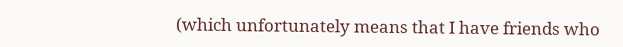(which unfortunately means that I have friends who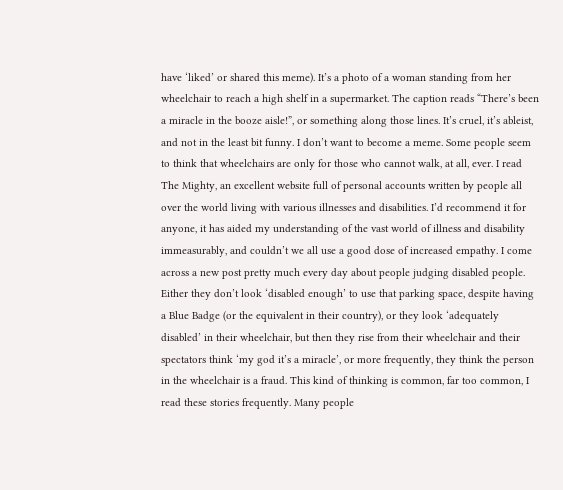have ‘liked’ or shared this meme). It’s a photo of a woman standing from her wheelchair to reach a high shelf in a supermarket. The caption reads “There’s been a miracle in the booze aisle!”, or something along those lines. It’s cruel, it’s ableist, and not in the least bit funny. I don’t want to become a meme. Some people seem to think that wheelchairs are only for those who cannot walk, at all, ever. I read The Mighty, an excellent website full of personal accounts written by people all over the world living with various illnesses and disabilities. I’d recommend it for anyone, it has aided my understanding of the vast world of illness and disability immeasurably, and couldn’t we all use a good dose of increased empathy. I come across a new post pretty much every day about people judging disabled people. Either they don’t look ‘disabled enough’ to use that parking space, despite having a Blue Badge (or the equivalent in their country), or they look ‘adequately disabled’ in their wheelchair, but then they rise from their wheelchair and their spectators think ‘my god it’s a miracle’, or more frequently, they think the person in the wheelchair is a fraud. This kind of thinking is common, far too common, I read these stories frequently. Many people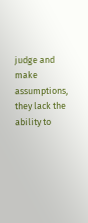judge and make assumptions, they lack the ability to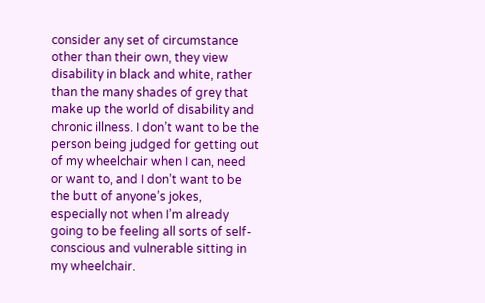consider any set of circumstance other than their own, they view disability in black and white, rather than the many shades of grey that make up the world of disability and chronic illness. I don’t want to be the person being judged for getting out of my wheelchair when I can, need or want to, and I don’t want to be the butt of anyone’s jokes, especially not when I’m already going to be feeling all sorts of self-conscious and vulnerable sitting in my wheelchair.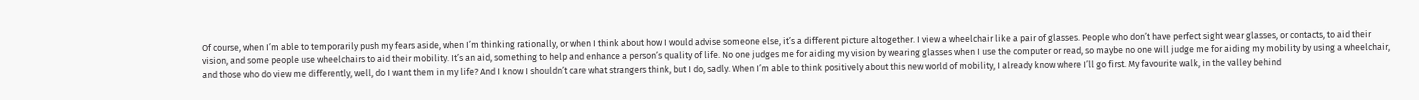Of course, when I’m able to temporarily push my fears aside, when I’m thinking rationally, or when I think about how I would advise someone else, it’s a different picture altogether. I view a wheelchair like a pair of glasses. People who don’t have perfect sight wear glasses, or contacts, to aid their vision, and some people use wheelchairs to aid their mobility. It’s an aid, something to help and enhance a person’s quality of life. No one judges me for aiding my vision by wearing glasses when I use the computer or read, so maybe no one will judge me for aiding my mobility by using a wheelchair, and those who do view me differently, well, do I want them in my life? And I know I shouldn’t care what strangers think, but I do, sadly. When I’m able to think positively about this new world of mobility, I already know where I’ll go first. My favourite walk, in the valley behind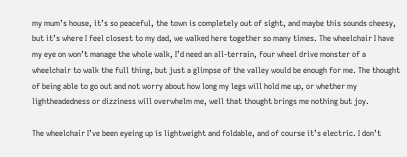my mum’s house, it’s so peaceful, the town is completely out of sight, and maybe this sounds cheesy, but it’s where I feel closest to my dad, we walked here together so many times. The wheelchair I have my eye on won’t manage the whole walk, I’d need an all-terrain, four wheel drive monster of a wheelchair to walk the full thing, but just a glimpse of the valley would be enough for me. The thought of being able to go out and not worry about how long my legs will hold me up, or whether my lightheadedness or dizziness will overwhelm me, well that thought brings me nothing but joy.

The wheelchair I’ve been eyeing up is lightweight and foldable, and of course it’s electric. I don’t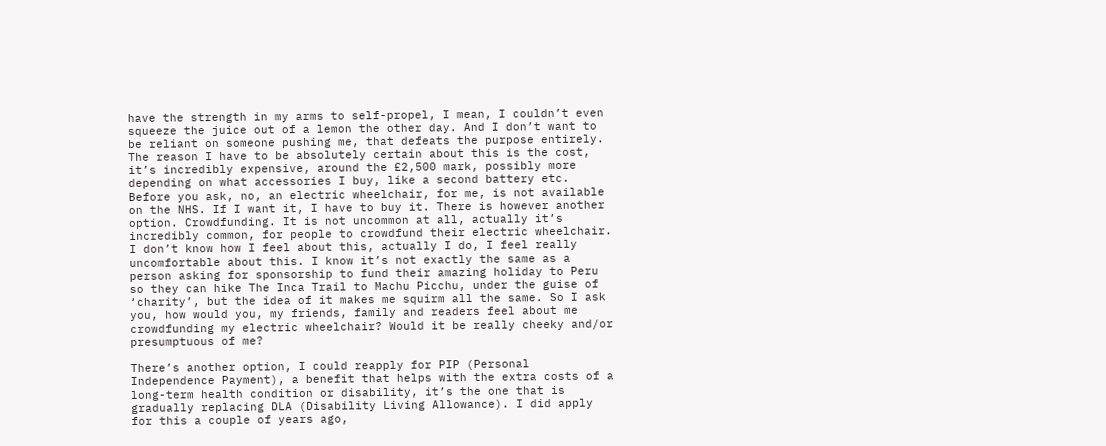have the strength in my arms to self-propel, I mean, I couldn’t even squeeze the juice out of a lemon the other day. And I don’t want to be reliant on someone pushing me, that defeats the purpose entirely. The reason I have to be absolutely certain about this is the cost, it’s incredibly expensive, around the £2,500 mark, possibly more depending on what accessories I buy, like a second battery etc. Before you ask, no, an electric wheelchair, for me, is not available on the NHS. If I want it, I have to buy it. There is however another option. Crowdfunding. It is not uncommon at all, actually it’s incredibly common, for people to crowdfund their electric wheelchair. I don’t know how I feel about this, actually I do, I feel really uncomfortable about this. I know it’s not exactly the same as a person asking for sponsorship to fund their amazing holiday to Peru so they can hike The Inca Trail to Machu Picchu, under the guise of ‘charity’, but the idea of it makes me squirm all the same. So I ask you, how would you, my friends, family and readers feel about me crowdfunding my electric wheelchair? Would it be really cheeky and/or presumptuous of me?

There’s another option, I could reapply for PIP (Personal Independence Payment), a benefit that helps with the extra costs of a long-term health condition or disability, it’s the one that is gradually replacing DLA (Disability Living Allowance). I did apply for this a couple of years ago,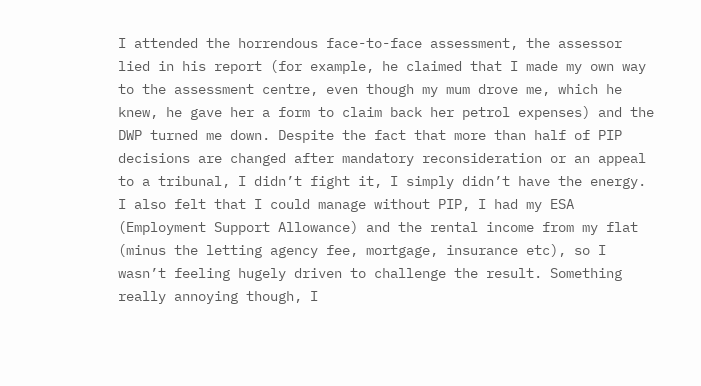I attended the horrendous face-to-face assessment, the assessor lied in his report (for example, he claimed that I made my own way to the assessment centre, even though my mum drove me, which he knew, he gave her a form to claim back her petrol expenses) and the DWP turned me down. Despite the fact that more than half of PIP decisions are changed after mandatory reconsideration or an appeal to a tribunal, I didn’t fight it, I simply didn’t have the energy. I also felt that I could manage without PIP, I had my ESA (Employment Support Allowance) and the rental income from my flat (minus the letting agency fee, mortgage, insurance etc), so I wasn’t feeling hugely driven to challenge the result. Something really annoying though, I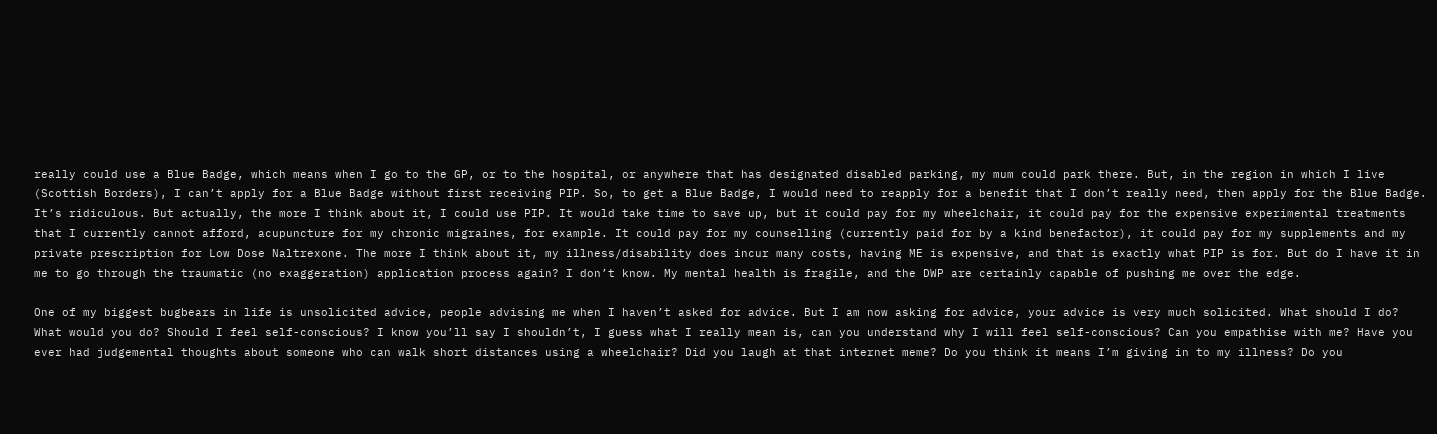really could use a Blue Badge, which means when I go to the GP, or to the hospital, or anywhere that has designated disabled parking, my mum could park there. But, in the region in which I live (Scottish Borders), I can’t apply for a Blue Badge without first receiving PIP. So, to get a Blue Badge, I would need to reapply for a benefit that I don’t really need, then apply for the Blue Badge. It’s ridiculous. But actually, the more I think about it, I could use PIP. It would take time to save up, but it could pay for my wheelchair, it could pay for the expensive experimental treatments that I currently cannot afford, acupuncture for my chronic migraines, for example. It could pay for my counselling (currently paid for by a kind benefactor), it could pay for my supplements and my private prescription for Low Dose Naltrexone. The more I think about it, my illness/disability does incur many costs, having ME is expensive, and that is exactly what PIP is for. But do I have it in me to go through the traumatic (no exaggeration) application process again? I don’t know. My mental health is fragile, and the DWP are certainly capable of pushing me over the edge.

One of my biggest bugbears in life is unsolicited advice, people advising me when I haven’t asked for advice. But I am now asking for advice, your advice is very much solicited. What should I do? What would you do? Should I feel self-conscious? I know you’ll say I shouldn’t, I guess what I really mean is, can you understand why I will feel self-conscious? Can you empathise with me? Have you ever had judgemental thoughts about someone who can walk short distances using a wheelchair? Did you laugh at that internet meme? Do you think it means I’m giving in to my illness? Do you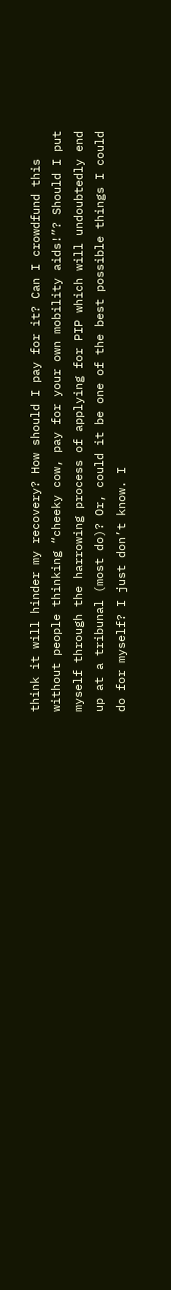think it will hinder my recovery? How should I pay for it? Can I crowdfund this without people thinking “cheeky cow, pay for your own mobility aids!”? Should I put myself through the harrowing process of applying for PIP which will undoubtedly end up at a tribunal (most do)? Or, could it be one of the best possible things I could do for myself? I just don’t know. I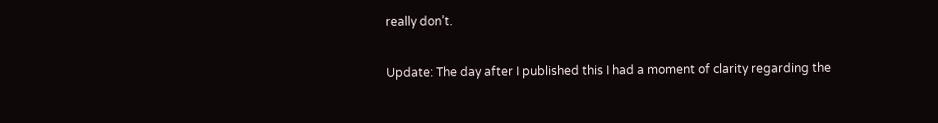really don’t.

Update: The day after I published this I had a moment of clarity regarding the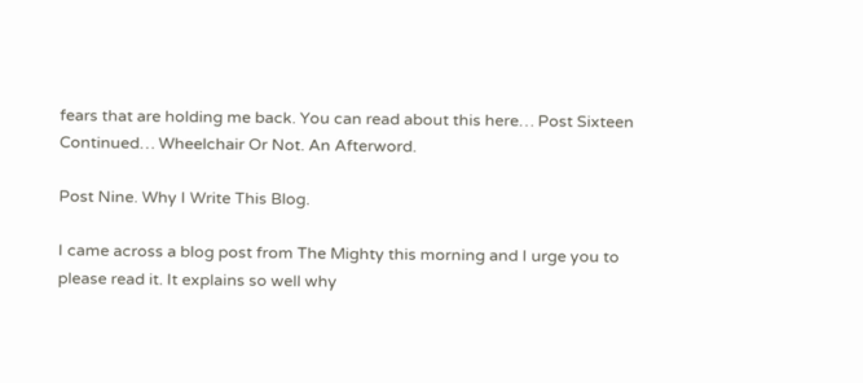fears that are holding me back. You can read about this here… Post Sixteen Continued… Wheelchair Or Not. An Afterword.

Post Nine. Why I Write This Blog.

I came across a blog post from The Mighty this morning and I urge you to please read it. It explains so well why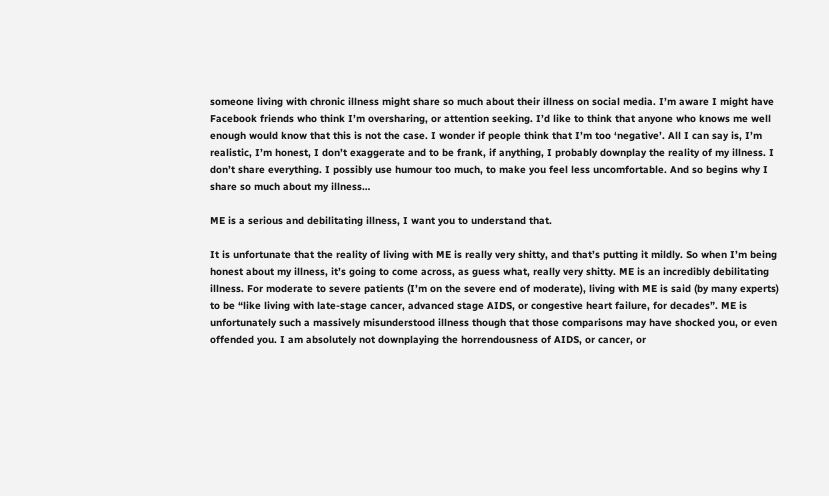someone living with chronic illness might share so much about their illness on social media. I’m aware I might have Facebook friends who think I’m oversharing, or attention seeking. I’d like to think that anyone who knows me well enough would know that this is not the case. I wonder if people think that I’m too ‘negative’. All I can say is, I’m realistic, I’m honest, I don’t exaggerate and to be frank, if anything, I probably downplay the reality of my illness. I don’t share everything. I possibly use humour too much, to make you feel less uncomfortable. And so begins why I share so much about my illness…

ME is a serious and debilitating illness, I want you to understand that.

It is unfortunate that the reality of living with ME is really very shitty, and that’s putting it mildly. So when I’m being honest about my illness, it’s going to come across, as guess what, really very shitty. ME is an incredibly debilitating illness. For moderate to severe patients (I’m on the severe end of moderate), living with ME is said (by many experts) to be “like living with late-stage cancer, advanced stage AIDS, or congestive heart failure, for decades”. ME is unfortunately such a massively misunderstood illness though that those comparisons may have shocked you, or even offended you. I am absolutely not downplaying the horrendousness of AIDS, or cancer, or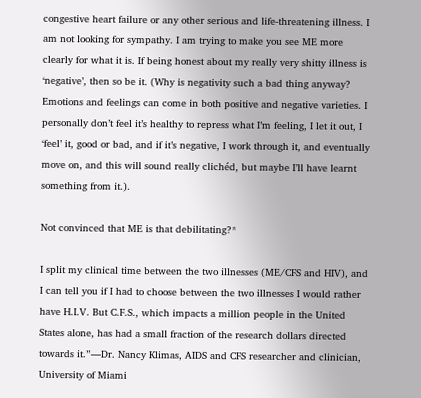congestive heart failure or any other serious and life-threatening illness. I am not looking for sympathy. I am trying to make you see ME more clearly for what it is. If being honest about my really very shitty illness is ‘negative’, then so be it. (Why is negativity such a bad thing anyway? Emotions and feelings can come in both positive and negative varieties. I personally don’t feel it’s healthy to repress what I’m feeling, I let it out, I ‘feel’ it, good or bad, and if it’s negative, I work through it, and eventually move on, and this will sound really clichéd, but maybe I’ll have learnt something from it.).

Not convinced that ME is that debilitating?*

I split my clinical time between the two illnesses (ME/CFS and HIV), and I can tell you if I had to choose between the two illnesses I would rather have H.I.V. But C.F.S., which impacts a million people in the United States alone, has had a small fraction of the research dollars directed towards it.”—Dr. Nancy Klimas, AIDS and CFS researcher and clinician, University of Miami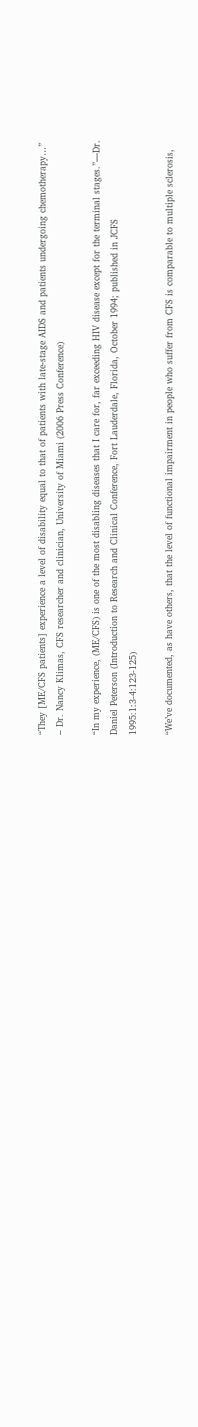“They [ME/CFS patients] experience a level of disability equal to that of patients with late-stage AIDS and patients undergoing chemotherapy…” – Dr. Nancy Klimas, CFS researcher and clinician, University of Miami (2006 Press Conference)

“In my experience, (ME/CFS) is one of the most disabling diseases that I care for, far exceeding HIV disease except for the terminal stages.”—Dr. Daniel Peterson (Introduction to Research and Clinical Conference, Fort Lauderdale, Florida, October 1994; published in JCFS 1995:1:3-4:123-125)

“We’ve documented, as have others, that the level of functional impairment in people who suffer from CFS is comparable to multiple sclerosis,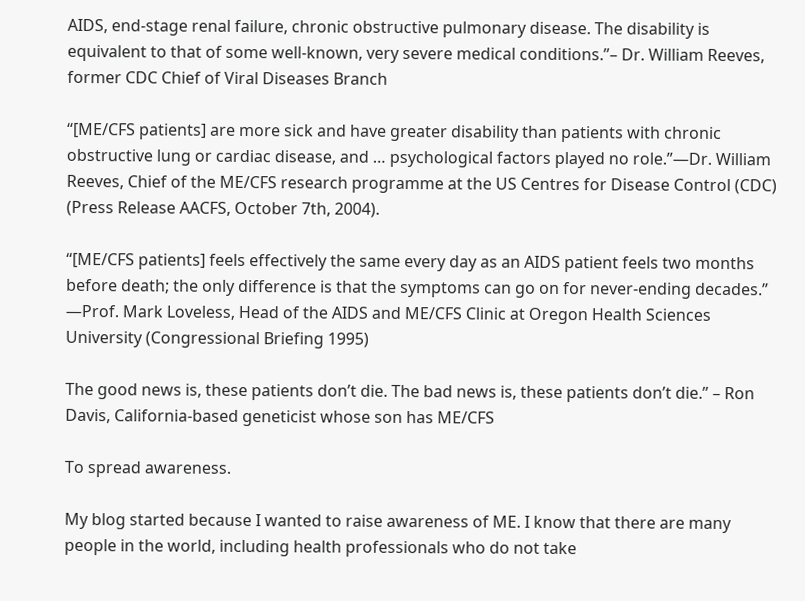AIDS, end-stage renal failure, chronic obstructive pulmonary disease. The disability is equivalent to that of some well-known, very severe medical conditions.”– Dr. William Reeves, former CDC Chief of Viral Diseases Branch

“[ME/CFS patients] are more sick and have greater disability than patients with chronic obstructive lung or cardiac disease, and … psychological factors played no role.”—Dr. William Reeves, Chief of the ME/CFS research programme at the US Centres for Disease Control (CDC) (Press Release AACFS, October 7th, 2004).

“[ME/CFS patients] feels effectively the same every day as an AIDS patient feels two months before death; the only difference is that the symptoms can go on for never-ending decades.” —Prof. Mark Loveless, Head of the AIDS and ME/CFS Clinic at Oregon Health Sciences University (Congressional Briefing 1995)

The good news is, these patients don’t die. The bad news is, these patients don’t die.” – Ron Davis, California-based geneticist whose son has ME/CFS

To spread awareness.

My blog started because I wanted to raise awareness of ME. I know that there are many people in the world, including health professionals who do not take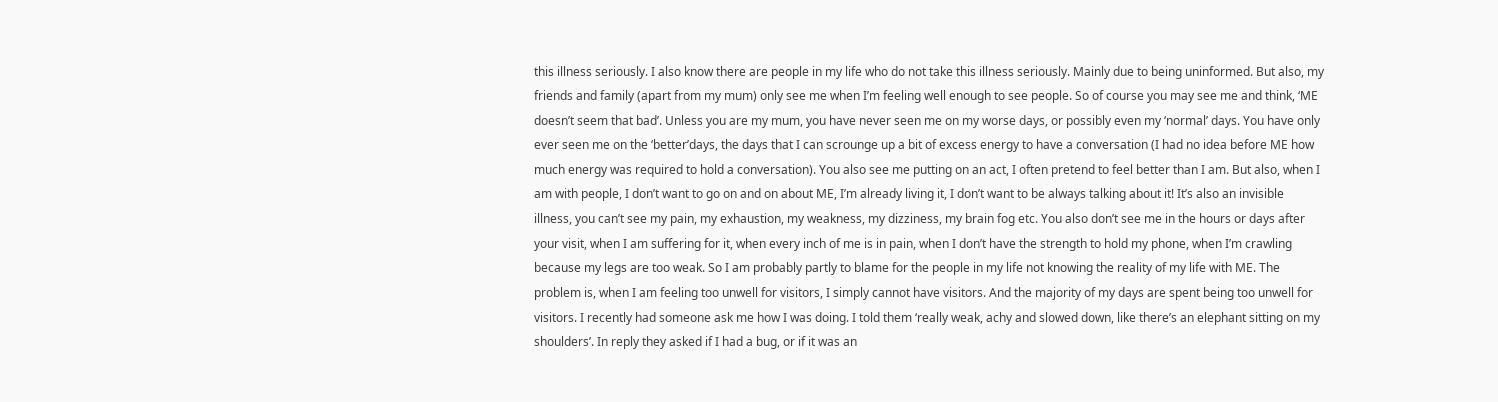this illness seriously. I also know there are people in my life who do not take this illness seriously. Mainly due to being uninformed. But also, my friends and family (apart from my mum) only see me when I’m feeling well enough to see people. So of course you may see me and think, ‘ME doesn’t seem that bad’. Unless you are my mum, you have never seen me on my worse days, or possibly even my ‘normal’ days. You have only ever seen me on the ‘better’days, the days that I can scrounge up a bit of excess energy to have a conversation (I had no idea before ME how much energy was required to hold a conversation). You also see me putting on an act, I often pretend to feel better than I am. But also, when I am with people, I don’t want to go on and on about ME, I’m already living it, I don’t want to be always talking about it! It’s also an invisible illness, you can’t see my pain, my exhaustion, my weakness, my dizziness, my brain fog etc. You also don’t see me in the hours or days after your visit, when I am suffering for it, when every inch of me is in pain, when I don’t have the strength to hold my phone, when I’m crawling because my legs are too weak. So I am probably partly to blame for the people in my life not knowing the reality of my life with ME. The problem is, when I am feeling too unwell for visitors, I simply cannot have visitors. And the majority of my days are spent being too unwell for visitors. I recently had someone ask me how I was doing. I told them ‘really weak, achy and slowed down, like there’s an elephant sitting on my shoulders’. In reply they asked if I had a bug, or if it was an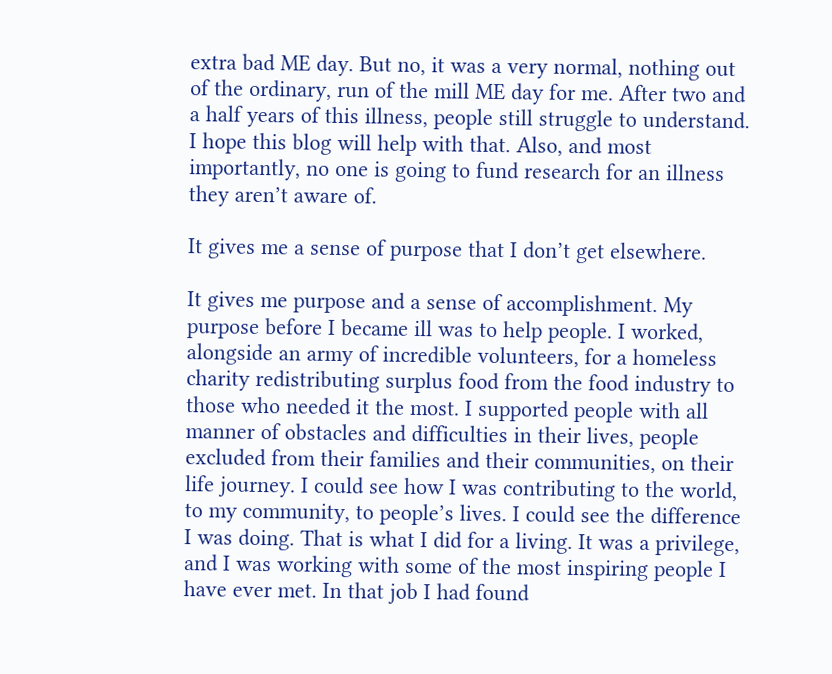extra bad ME day. But no, it was a very normal, nothing out of the ordinary, run of the mill ME day for me. After two and a half years of this illness, people still struggle to understand. I hope this blog will help with that. Also, and most importantly, no one is going to fund research for an illness they aren’t aware of.

It gives me a sense of purpose that I don’t get elsewhere.

It gives me purpose and a sense of accomplishment. My purpose before I became ill was to help people. I worked, alongside an army of incredible volunteers, for a homeless charity redistributing surplus food from the food industry to those who needed it the most. I supported people with all manner of obstacles and difficulties in their lives, people excluded from their families and their communities, on their life journey. I could see how I was contributing to the world, to my community, to people’s lives. I could see the difference I was doing. That is what I did for a living. It was a privilege, and I was working with some of the most inspiring people I have ever met. In that job I had found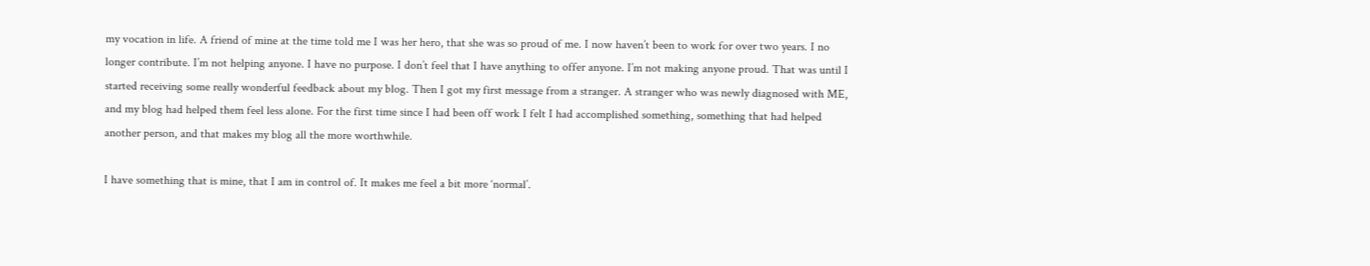my vocation in life. A friend of mine at the time told me I was her hero, that she was so proud of me. I now haven’t been to work for over two years. I no longer contribute. I’m not helping anyone. I have no purpose. I don’t feel that I have anything to offer anyone. I’m not making anyone proud. That was until I started receiving some really wonderful feedback about my blog. Then I got my first message from a stranger. A stranger who was newly diagnosed with ME, and my blog had helped them feel less alone. For the first time since I had been off work I felt I had accomplished something, something that had helped another person, and that makes my blog all the more worthwhile.

I have something that is mine, that I am in control of. It makes me feel a bit more ‘normal’.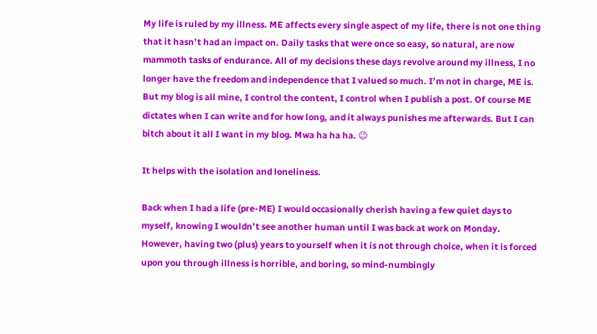My life is ruled by my illness. ME affects every single aspect of my life, there is not one thing that it hasn’t had an impact on. Daily tasks that were once so easy, so natural, are now mammoth tasks of endurance. All of my decisions these days revolve around my illness, I no longer have the freedom and independence that I valued so much. I’m not in charge, ME is. But my blog is all mine, I control the content, I control when I publish a post. Of course ME dictates when I can write and for how long, and it always punishes me afterwards. But I can bitch about it all I want in my blog. Mwa ha ha ha. 😉

It helps with the isolation and loneliness.

Back when I had a life (pre-ME) I would occasionally cherish having a few quiet days to myself, knowing I wouldn’t see another human until I was back at work on Monday. However, having two (plus) years to yourself when it is not through choice, when it is forced upon you through illness is horrible, and boring, so mind-numbingly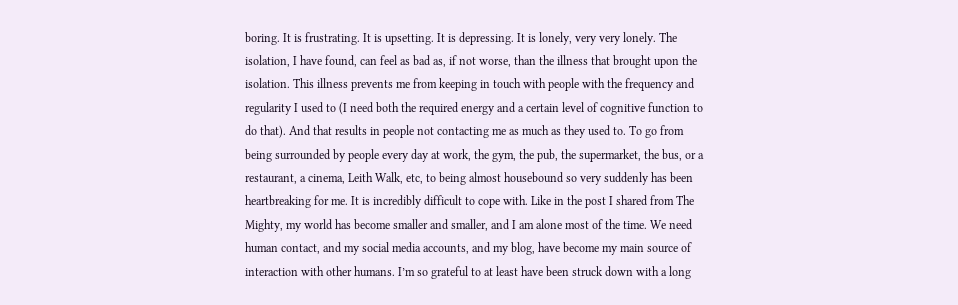boring. It is frustrating. It is upsetting. It is depressing. It is lonely, very very lonely. The isolation, I have found, can feel as bad as, if not worse, than the illness that brought upon the isolation. This illness prevents me from keeping in touch with people with the frequency and regularity I used to (I need both the required energy and a certain level of cognitive function to do that). And that results in people not contacting me as much as they used to. To go from being surrounded by people every day at work, the gym, the pub, the supermarket, the bus, or a restaurant, a cinema, Leith Walk, etc, to being almost housebound so very suddenly has been heartbreaking for me. It is incredibly difficult to cope with. Like in the post I shared from The Mighty, my world has become smaller and smaller, and I am alone most of the time. We need human contact, and my social media accounts, and my blog, have become my main source of interaction with other humans. I’m so grateful to at least have been struck down with a long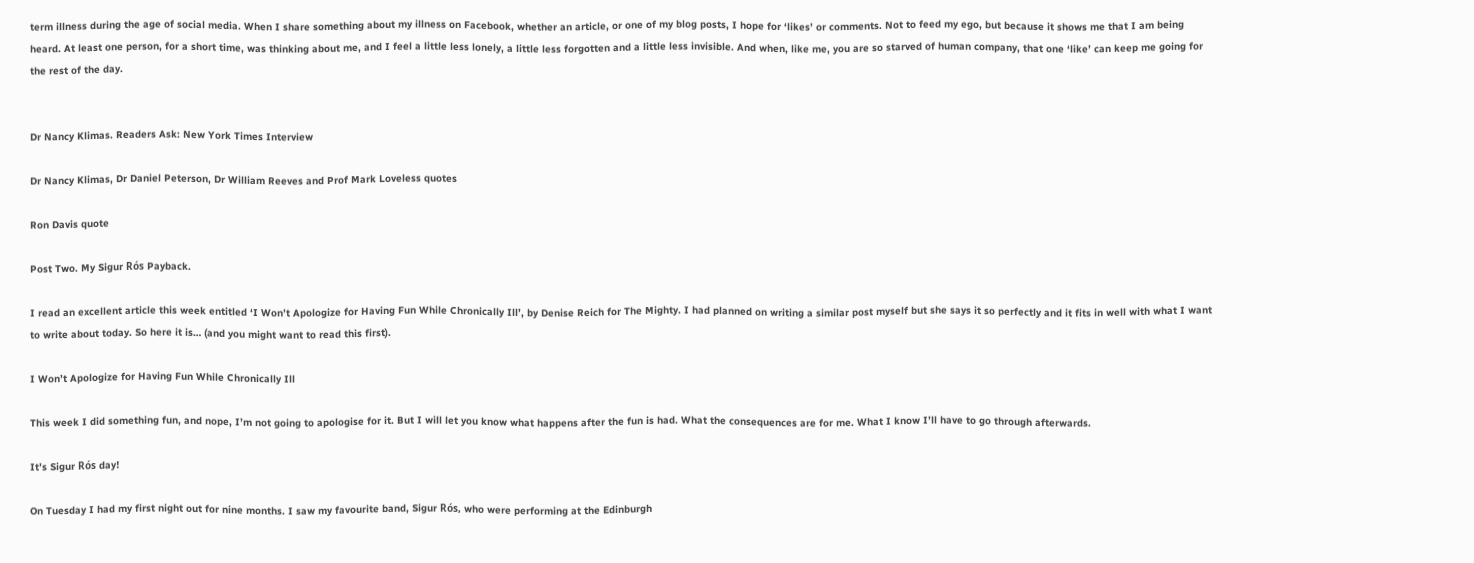term illness during the age of social media. When I share something about my illness on Facebook, whether an article, or one of my blog posts, I hope for ‘likes’ or comments. Not to feed my ego, but because it shows me that I am being heard. At least one person, for a short time, was thinking about me, and I feel a little less lonely, a little less forgotten and a little less invisible. And when, like me, you are so starved of human company, that one ‘like’ can keep me going for the rest of the day.


Dr Nancy Klimas. Readers Ask: New York Times Interview

Dr Nancy Klimas, Dr Daniel Peterson, Dr William Reeves and Prof Mark Loveless quotes

Ron Davis quote

Post Two. My Sigur Rós Payback.

I read an excellent article this week entitled ‘I Won’t Apologize for Having Fun While Chronically Ill’, by Denise Reich for The Mighty. I had planned on writing a similar post myself but she says it so perfectly and it fits in well with what I want to write about today. So here it is… (and you might want to read this first).

I Won’t Apologize for Having Fun While Chronically Ill

This week I did something fun, and nope, I’m not going to apologise for it. But I will let you know what happens after the fun is had. What the consequences are for me. What I know I’ll have to go through afterwards.

It’s Sigur Rós day!

On Tuesday I had my first night out for nine months. I saw my favourite band, Sigur Rós, who were performing at the Edinburgh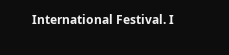International Festival. I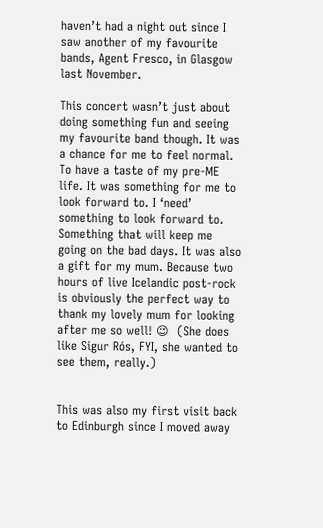haven’t had a night out since I saw another of my favourite bands, Agent Fresco, in Glasgow last November.

This concert wasn’t just about doing something fun and seeing my favourite band though. It was a chance for me to feel normal. To have a taste of my pre-ME life. It was something for me to look forward to. I ‘need’ something to look forward to. Something that will keep me going on the bad days. It was also a gift for my mum. Because two hours of live Icelandic post-rock is obviously the perfect way to thank my lovely mum for looking after me so well! 😉  (She does like Sigur Rós, FYI, she wanted to see them, really.)


This was also my first visit back to Edinburgh since I moved away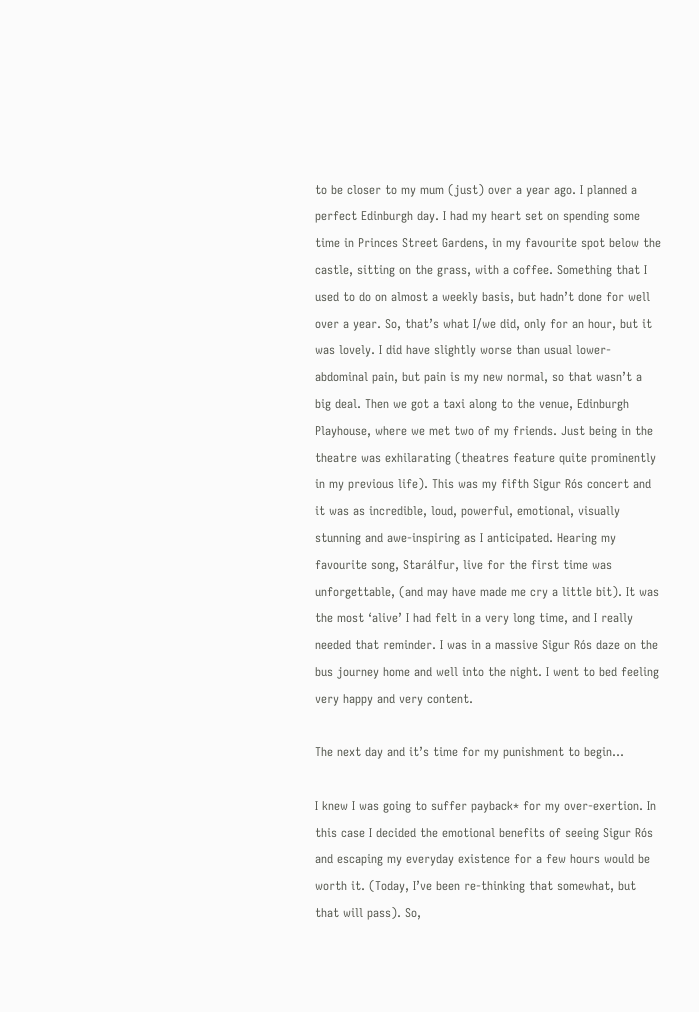to be closer to my mum (just) over a year ago. I planned a perfect Edinburgh day. I had my heart set on spending some time in Princes Street Gardens, in my favourite spot below the castle, sitting on the grass, with a coffee. Something that I used to do on almost a weekly basis, but hadn’t done for well over a year. So, that’s what I/we did, only for an hour, but it was lovely. I did have slightly worse than usual lower-abdominal pain, but pain is my new normal, so that wasn’t a big deal. Then we got a taxi along to the venue, Edinburgh Playhouse, where we met two of my friends. Just being in the theatre was exhilarating (theatres feature quite prominently in my previous life). This was my fifth Sigur Rós concert and it was as incredible, loud, powerful, emotional, visually stunning and awe-inspiring as I anticipated. Hearing my favourite song, Starálfur, live for the first time was unforgettable, (and may have made me cry a little bit). It was the most ‘alive’ I had felt in a very long time, and I really needed that reminder. I was in a massive Sigur Rós daze on the bus journey home and well into the night. I went to bed feeling very happy and very content.

The next day and it’s time for my punishment to begin…

I knew I was going to suffer payback* for my over-exertion. In this case I decided the emotional benefits of seeing Sigur Rós and escaping my everyday existence for a few hours would be worth it. (Today, I’ve been re-thinking that somewhat, but that will pass). So,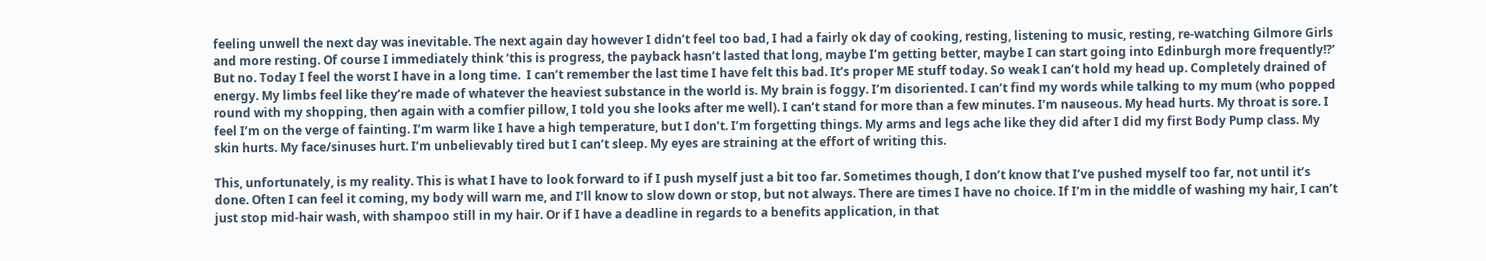feeling unwell the next day was inevitable. The next again day however I didn’t feel too bad, I had a fairly ok day of cooking, resting, listening to music, resting, re-watching Gilmore Girls and more resting. Of course I immediately think ‘this is progress, the payback hasn’t lasted that long, maybe I’m getting better, maybe I can start going into Edinburgh more frequently!?’ But no. Today I feel the worst I have in a long time.  I can’t remember the last time I have felt this bad. It’s proper ME stuff today. So weak I can’t hold my head up. Completely drained of energy. My limbs feel like they’re made of whatever the heaviest substance in the world is. My brain is foggy. I’m disoriented. I can’t find my words while talking to my mum (who popped round with my shopping, then again with a comfier pillow, I told you she looks after me well). I can’t stand for more than a few minutes. I’m nauseous. My head hurts. My throat is sore. I feel I’m on the verge of fainting. I’m warm like I have a high temperature, but I don’t. I’m forgetting things. My arms and legs ache like they did after I did my first Body Pump class. My skin hurts. My face/sinuses hurt. I’m unbelievably tired but I can’t sleep. My eyes are straining at the effort of writing this.

This, unfortunately, is my reality. This is what I have to look forward to if I push myself just a bit too far. Sometimes though, I don’t know that I’ve pushed myself too far, not until it’s done. Often I can feel it coming, my body will warn me, and I’ll know to slow down or stop, but not always. There are times I have no choice. If I’m in the middle of washing my hair, I can’t just stop mid-hair wash, with shampoo still in my hair. Or if I have a deadline in regards to a benefits application, in that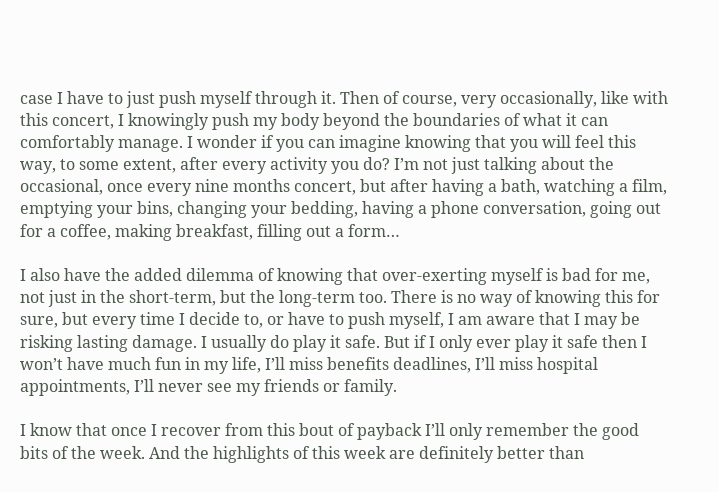case I have to just push myself through it. Then of course, very occasionally, like with this concert, I knowingly push my body beyond the boundaries of what it can comfortably manage. I wonder if you can imagine knowing that you will feel this way, to some extent, after every activity you do? I’m not just talking about the occasional, once every nine months concert, but after having a bath, watching a film, emptying your bins, changing your bedding, having a phone conversation, going out for a coffee, making breakfast, filling out a form…

I also have the added dilemma of knowing that over-exerting myself is bad for me, not just in the short-term, but the long-term too. There is no way of knowing this for sure, but every time I decide to, or have to push myself, I am aware that I may be risking lasting damage. I usually do play it safe. But if I only ever play it safe then I won’t have much fun in my life, I’ll miss benefits deadlines, I’ll miss hospital appointments, I’ll never see my friends or family.

I know that once I recover from this bout of payback I’ll only remember the good bits of the week. And the highlights of this week are definitely better than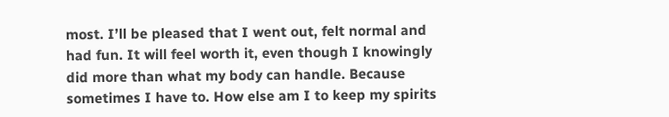most. I’ll be pleased that I went out, felt normal and had fun. It will feel worth it, even though I knowingly did more than what my body can handle. Because sometimes I have to. How else am I to keep my spirits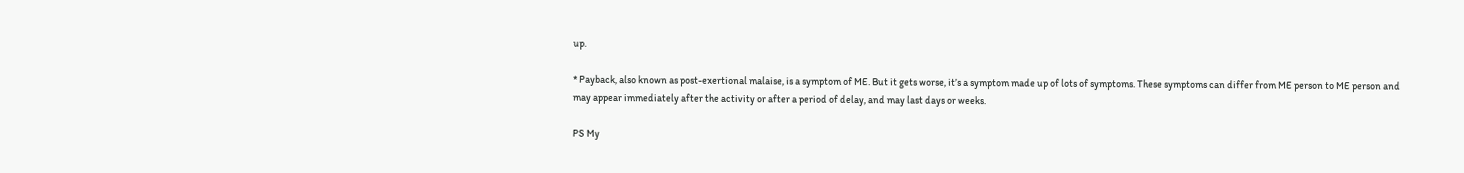up.

* Payback, also known as post-exertional malaise, is a symptom of ME. But it gets worse, it’s a symptom made up of lots of symptoms. These symptoms can differ from ME person to ME person and may appear immediately after the activity or after a period of delay, and may last days or weeks.

PS My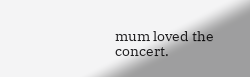mum loved the concert.